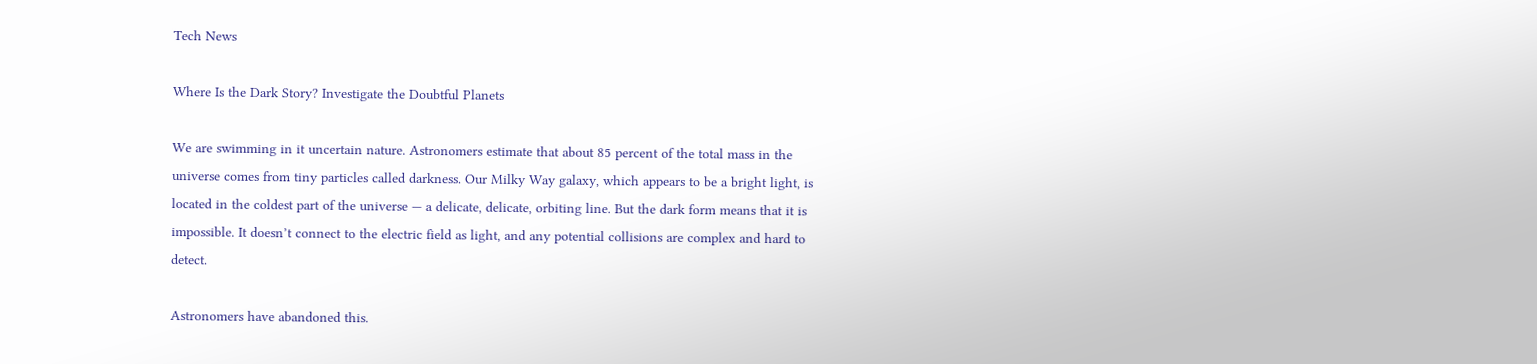Tech News

Where Is the Dark Story? Investigate the Doubtful Planets

We are swimming in it uncertain nature. Astronomers estimate that about 85 percent of the total mass in the universe comes from tiny particles called darkness. Our Milky Way galaxy, which appears to be a bright light, is located in the coldest part of the universe — a delicate, delicate, orbiting line. But the dark form means that it is impossible. It doesn’t connect to the electric field as light, and any potential collisions are complex and hard to detect.

Astronomers have abandoned this.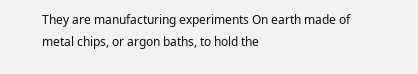They are manufacturing experiments On earth made of metal chips, or argon baths, to hold the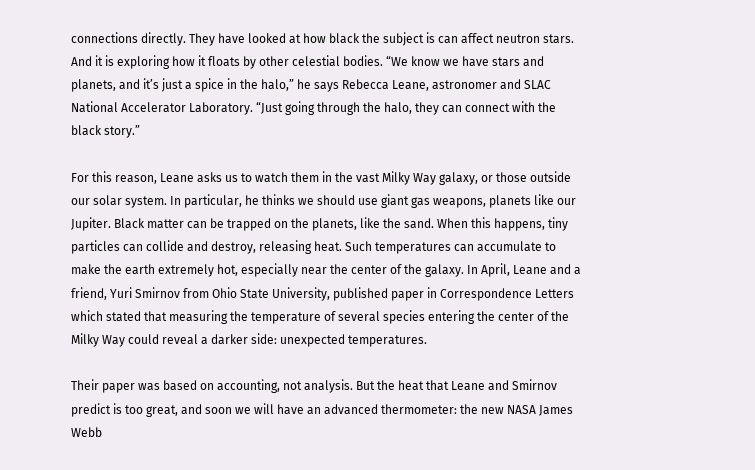connections directly. They have looked at how black the subject is can affect neutron stars. And it is exploring how it floats by other celestial bodies. “We know we have stars and planets, and it’s just a spice in the halo,” he says Rebecca Leane, astronomer and SLAC National Accelerator Laboratory. “Just going through the halo, they can connect with the black story.”

For this reason, Leane asks us to watch them in the vast Milky Way galaxy, or those outside our solar system. In particular, he thinks we should use giant gas weapons, planets like our Jupiter. Black matter can be trapped on the planets, like the sand. When this happens, tiny particles can collide and destroy, releasing heat. Such temperatures can accumulate to make the earth extremely hot, especially near the center of the galaxy. In April, Leane and a friend, Yuri Smirnov from Ohio State University, published paper in Correspondence Letters which stated that measuring the temperature of several species entering the center of the Milky Way could reveal a darker side: unexpected temperatures.

Their paper was based on accounting, not analysis. But the heat that Leane and Smirnov predict is too great, and soon we will have an advanced thermometer: the new NASA James Webb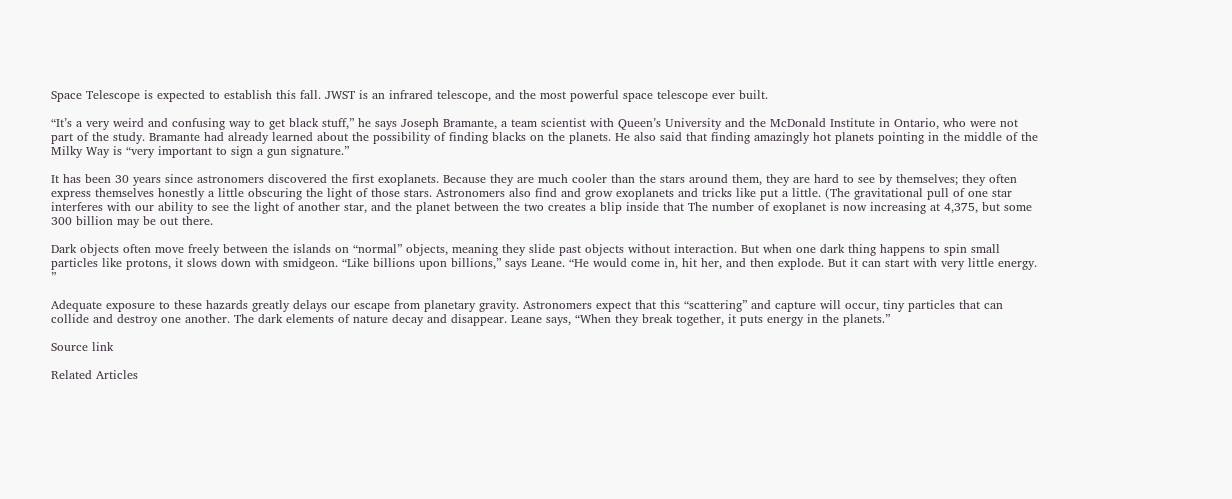Space Telescope is expected to establish this fall. JWST is an infrared telescope, and the most powerful space telescope ever built.

“It’s a very weird and confusing way to get black stuff,” he says Joseph Bramante, a team scientist with Queen’s University and the McDonald Institute in Ontario, who were not part of the study. Bramante had already learned about the possibility of finding blacks on the planets. He also said that finding amazingly hot planets pointing in the middle of the Milky Way is “very important to sign a gun signature.”

It has been 30 years since astronomers discovered the first exoplanets. Because they are much cooler than the stars around them, they are hard to see by themselves; they often express themselves honestly a little obscuring the light of those stars. Astronomers also find and grow exoplanets and tricks like put a little. (The gravitational pull of one star interferes with our ability to see the light of another star, and the planet between the two creates a blip inside that The number of exoplanet is now increasing at 4,375, but some 300 billion may be out there.

Dark objects often move freely between the islands on “normal” objects, meaning they slide past objects without interaction. But when one dark thing happens to spin small particles like protons, it slows down with smidgeon. “Like billions upon billions,” says Leane. “He would come in, hit her, and then explode. But it can start with very little energy. ”

Adequate exposure to these hazards greatly delays our escape from planetary gravity. Astronomers expect that this “scattering” and capture will occur, tiny particles that can collide and destroy one another. The dark elements of nature decay and disappear. Leane says, “When they break together, it puts energy in the planets.”

Source link

Related Articles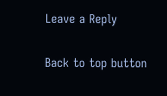Leave a Reply

Back to top button